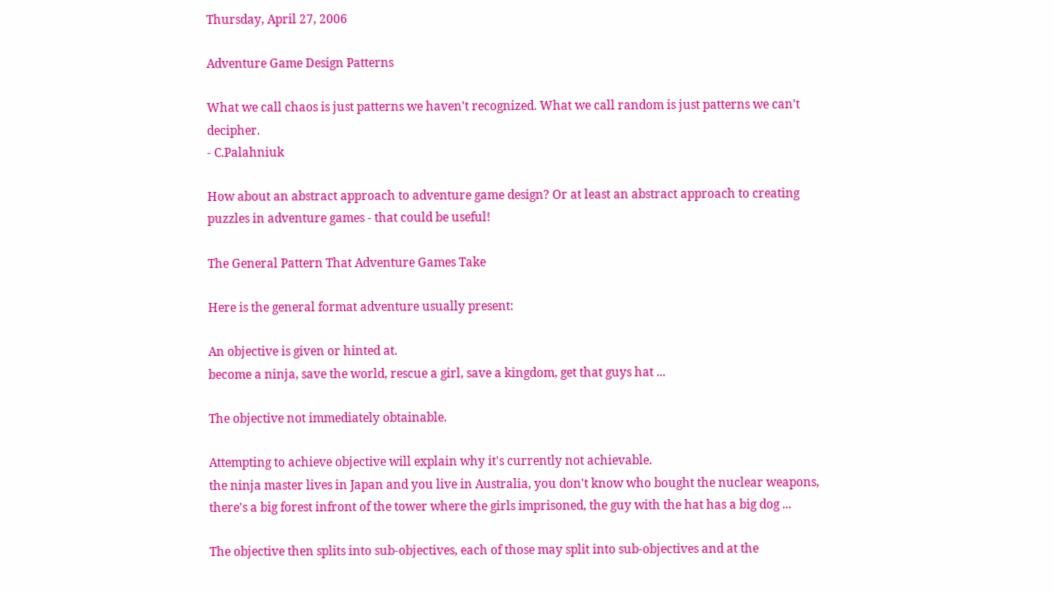Thursday, April 27, 2006

Adventure Game Design Patterns

What we call chaos is just patterns we haven't recognized. What we call random is just patterns we can't decipher.
- C.Palahniuk

How about an abstract approach to adventure game design? Or at least an abstract approach to creating puzzles in adventure games - that could be useful!

The General Pattern That Adventure Games Take

Here is the general format adventure usually present:

An objective is given or hinted at.
become a ninja, save the world, rescue a girl, save a kingdom, get that guys hat ...

The objective not immediately obtainable.

Attempting to achieve objective will explain why it's currently not achievable.
the ninja master lives in Japan and you live in Australia, you don't know who bought the nuclear weapons, there's a big forest infront of the tower where the girls imprisoned, the guy with the hat has a big dog ...

The objective then splits into sub-objectives, each of those may split into sub-objectives and at the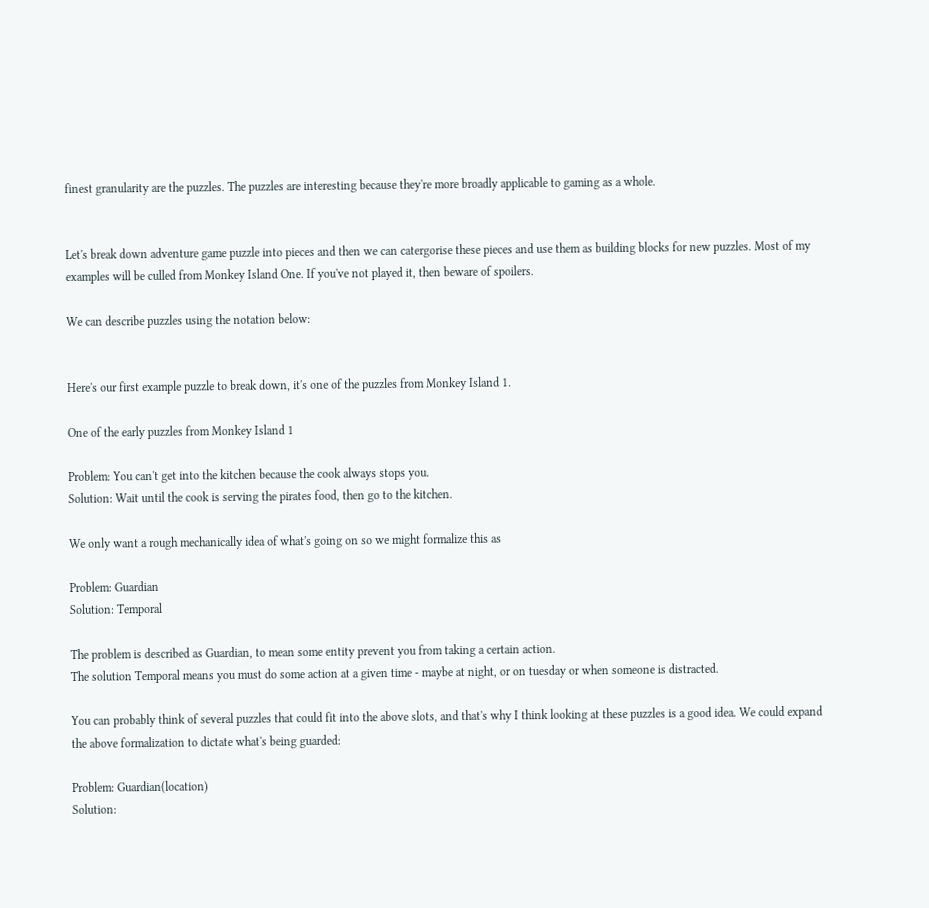finest granularity are the puzzles. The puzzles are interesting because they're more broadly applicable to gaming as a whole.


Let's break down adventure game puzzle into pieces and then we can catergorise these pieces and use them as building blocks for new puzzles. Most of my examples will be culled from Monkey Island One. If you've not played it, then beware of spoilers.

We can describe puzzles using the notation below:


Here's our first example puzzle to break down, it's one of the puzzles from Monkey Island 1.

One of the early puzzles from Monkey Island 1

Problem: You can't get into the kitchen because the cook always stops you.
Solution: Wait until the cook is serving the pirates food, then go to the kitchen.

We only want a rough mechanically idea of what's going on so we might formalize this as

Problem: Guardian
Solution: Temporal

The problem is described as Guardian, to mean some entity prevent you from taking a certain action.
The solution Temporal means you must do some action at a given time - maybe at night, or on tuesday or when someone is distracted.

You can probably think of several puzzles that could fit into the above slots, and that's why I think looking at these puzzles is a good idea. We could expand the above formalization to dictate what's being guarded:

Problem: Guardian(location)
Solution: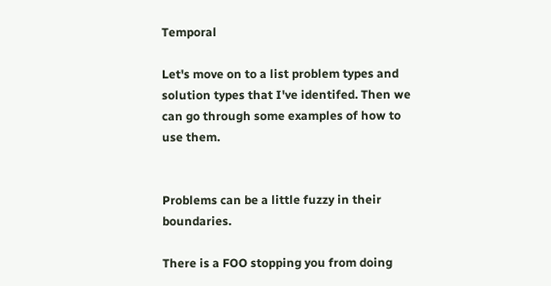Temporal

Let's move on to a list problem types and solution types that I've identifed. Then we can go through some examples of how to use them.


Problems can be a little fuzzy in their boundaries.

There is a FOO stopping you from doing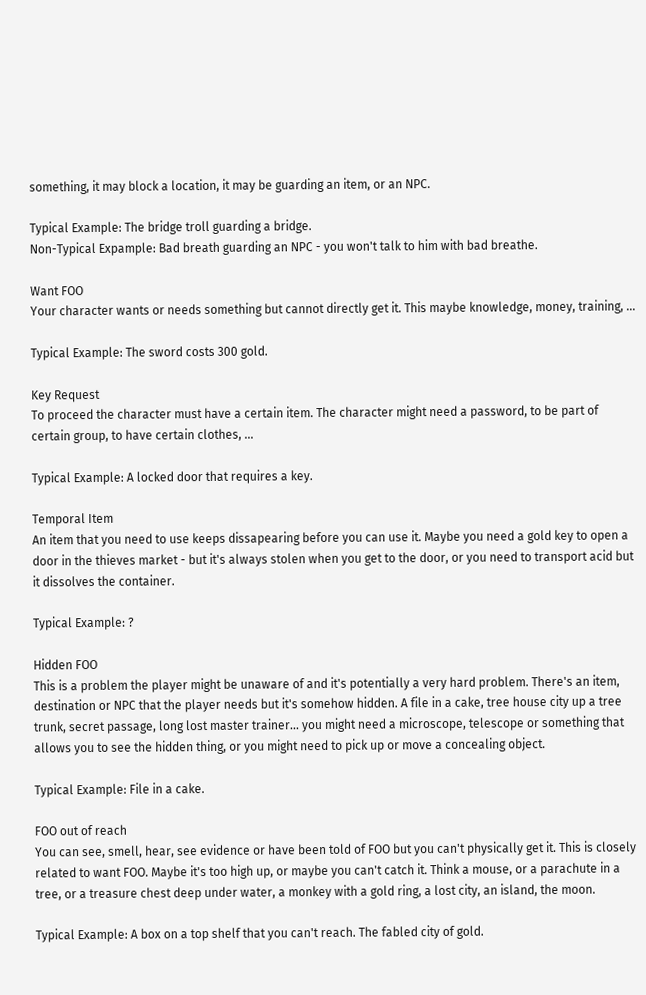something, it may block a location, it may be guarding an item, or an NPC.

Typical Example: The bridge troll guarding a bridge.
Non-Typical Expample: Bad breath guarding an NPC - you won't talk to him with bad breathe.

Want FOO
Your character wants or needs something but cannot directly get it. This maybe knowledge, money, training, ...

Typical Example: The sword costs 300 gold.

Key Request
To proceed the character must have a certain item. The character might need a password, to be part of certain group, to have certain clothes, ...

Typical Example: A locked door that requires a key.

Temporal Item
An item that you need to use keeps dissapearing before you can use it. Maybe you need a gold key to open a door in the thieves market - but it's always stolen when you get to the door, or you need to transport acid but it dissolves the container.

Typical Example: ?

Hidden FOO
This is a problem the player might be unaware of and it's potentially a very hard problem. There's an item, destination or NPC that the player needs but it's somehow hidden. A file in a cake, tree house city up a tree trunk, secret passage, long lost master trainer... you might need a microscope, telescope or something that allows you to see the hidden thing, or you might need to pick up or move a concealing object.

Typical Example: File in a cake.

FOO out of reach
You can see, smell, hear, see evidence or have been told of FOO but you can't physically get it. This is closely related to want FOO. Maybe it's too high up, or maybe you can't catch it. Think a mouse, or a parachute in a tree, or a treasure chest deep under water, a monkey with a gold ring, a lost city, an island, the moon.

Typical Example: A box on a top shelf that you can't reach. The fabled city of gold.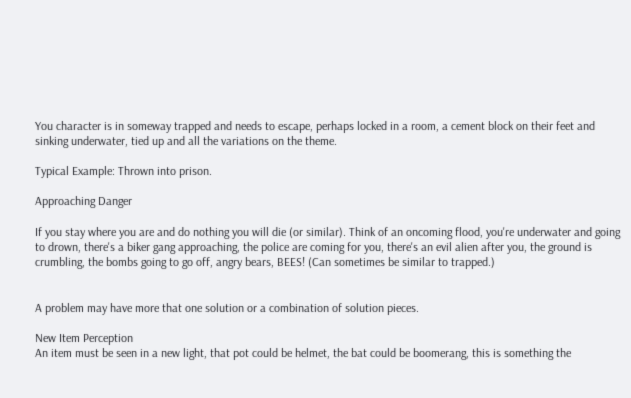You character is in someway trapped and needs to escape, perhaps locked in a room, a cement block on their feet and sinking underwater, tied up and all the variations on the theme.

Typical Example: Thrown into prison.

Approaching Danger

If you stay where you are and do nothing you will die (or similar). Think of an oncoming flood, you're underwater and going to drown, there's a biker gang approaching, the police are coming for you, there's an evil alien after you, the ground is crumbling, the bombs going to go off, angry bears, BEES! (Can sometimes be similar to trapped.)


A problem may have more that one solution or a combination of solution pieces.

New Item Perception
An item must be seen in a new light, that pot could be helmet, the bat could be boomerang, this is something the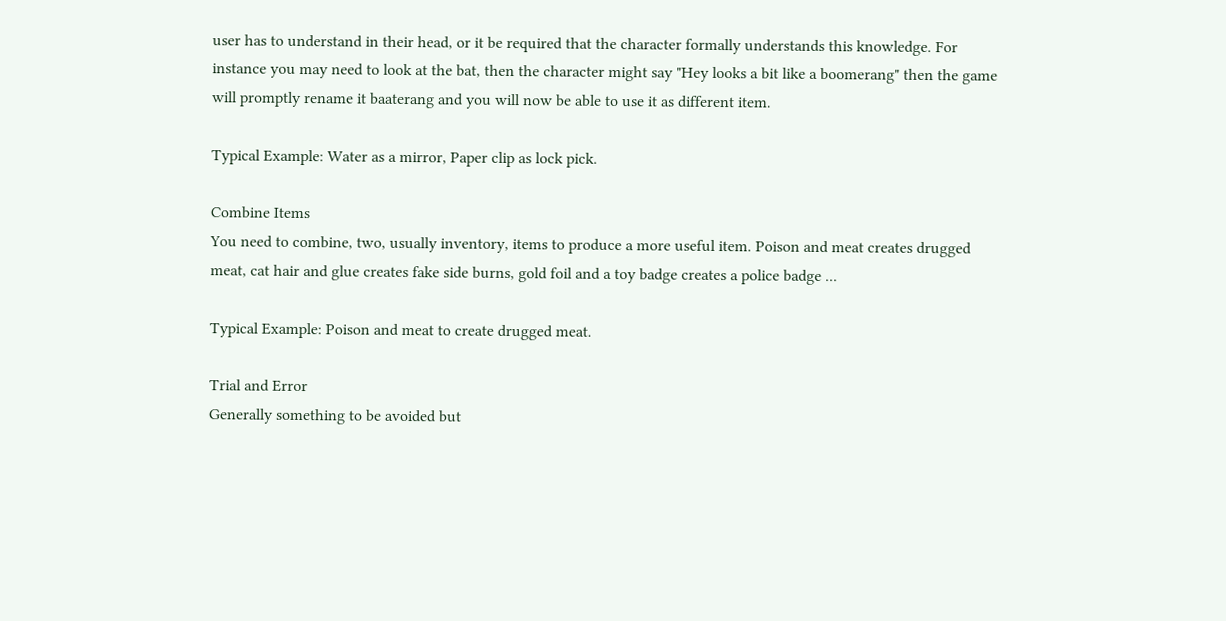user has to understand in their head, or it be required that the character formally understands this knowledge. For instance you may need to look at the bat, then the character might say "Hey looks a bit like a boomerang" then the game will promptly rename it baaterang and you will now be able to use it as different item.

Typical Example: Water as a mirror, Paper clip as lock pick.

Combine Items
You need to combine, two, usually inventory, items to produce a more useful item. Poison and meat creates drugged meat, cat hair and glue creates fake side burns, gold foil and a toy badge creates a police badge ...

Typical Example: Poison and meat to create drugged meat.

Trial and Error
Generally something to be avoided but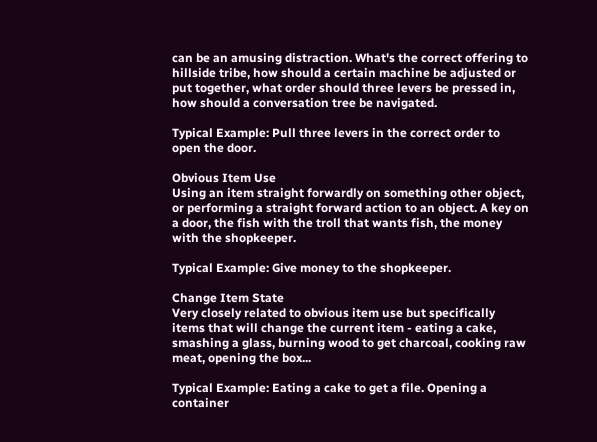can be an amusing distraction. What's the correct offering to hillside tribe, how should a certain machine be adjusted or put together, what order should three levers be pressed in, how should a conversation tree be navigated.

Typical Example: Pull three levers in the correct order to open the door.

Obvious Item Use
Using an item straight forwardly on something other object, or performing a straight forward action to an object. A key on a door, the fish with the troll that wants fish, the money with the shopkeeper.

Typical Example: Give money to the shopkeeper.

Change Item State
Very closely related to obvious item use but specifically items that will change the current item - eating a cake, smashing a glass, burning wood to get charcoal, cooking raw meat, opening the box...

Typical Example: Eating a cake to get a file. Opening a container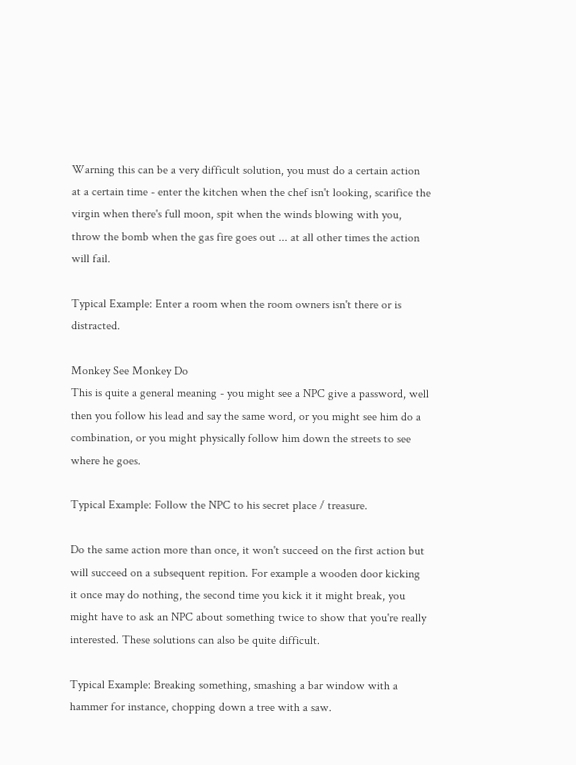Warning this can be a very difficult solution, you must do a certain action at a certain time - enter the kitchen when the chef isn't looking, scarifice the virgin when there's full moon, spit when the winds blowing with you, throw the bomb when the gas fire goes out ... at all other times the action will fail.

Typical Example: Enter a room when the room owners isn't there or is distracted.

Monkey See Monkey Do
This is quite a general meaning - you might see a NPC give a password, well then you follow his lead and say the same word, or you might see him do a combination, or you might physically follow him down the streets to see where he goes.

Typical Example: Follow the NPC to his secret place / treasure.

Do the same action more than once, it won't succeed on the first action but will succeed on a subsequent repition. For example a wooden door kicking it once may do nothing, the second time you kick it it might break, you might have to ask an NPC about something twice to show that you're really interested. These solutions can also be quite difficult.

Typical Example: Breaking something, smashing a bar window with a hammer for instance, chopping down a tree with a saw.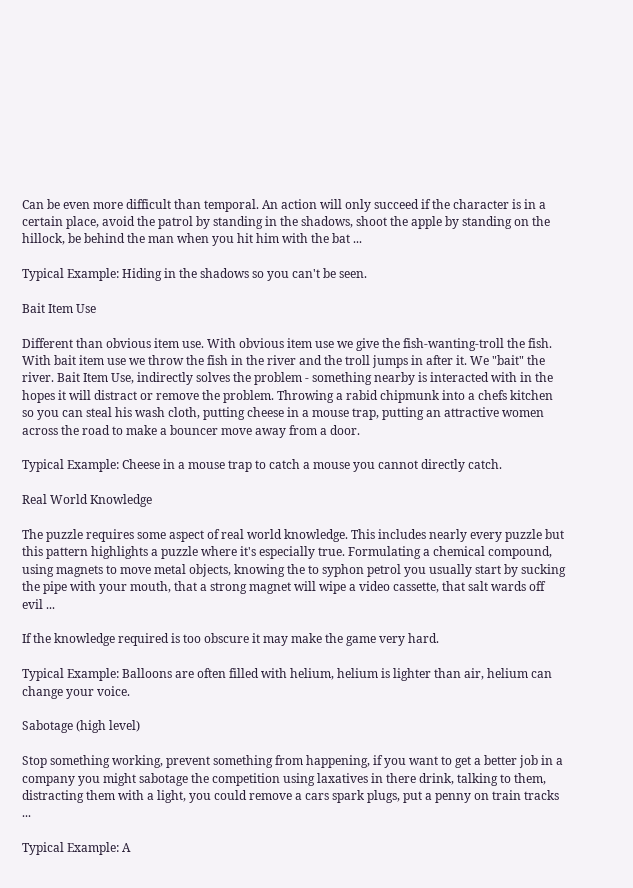Can be even more difficult than temporal. An action will only succeed if the character is in a certain place, avoid the patrol by standing in the shadows, shoot the apple by standing on the hillock, be behind the man when you hit him with the bat ...

Typical Example: Hiding in the shadows so you can't be seen.

Bait Item Use

Different than obvious item use. With obvious item use we give the fish-wanting-troll the fish. With bait item use we throw the fish in the river and the troll jumps in after it. We "bait" the river. Bait Item Use, indirectly solves the problem - something nearby is interacted with in the hopes it will distract or remove the problem. Throwing a rabid chipmunk into a chefs kitchen so you can steal his wash cloth, putting cheese in a mouse trap, putting an attractive women across the road to make a bouncer move away from a door.

Typical Example: Cheese in a mouse trap to catch a mouse you cannot directly catch.

Real World Knowledge

The puzzle requires some aspect of real world knowledge. This includes nearly every puzzle but this pattern highlights a puzzle where it's especially true. Formulating a chemical compound, using magnets to move metal objects, knowing the to syphon petrol you usually start by sucking the pipe with your mouth, that a strong magnet will wipe a video cassette, that salt wards off evil ...

If the knowledge required is too obscure it may make the game very hard.

Typical Example: Balloons are often filled with helium, helium is lighter than air, helium can change your voice.

Sabotage (high level)

Stop something working, prevent something from happening, if you want to get a better job in a company you might sabotage the competition using laxatives in there drink, talking to them, distracting them with a light, you could remove a cars spark plugs, put a penny on train tracks ...

Typical Example: A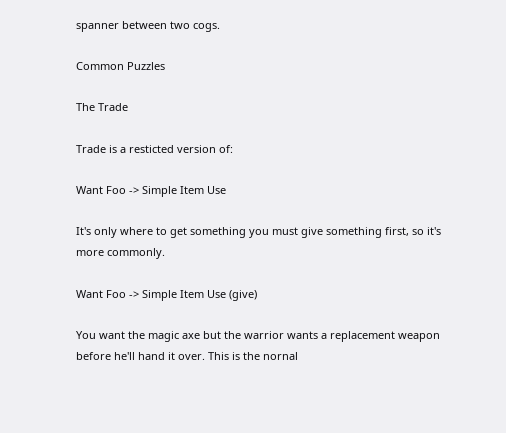spanner between two cogs.

Common Puzzles

The Trade

Trade is a resticted version of:

Want Foo -> Simple Item Use

It's only where to get something you must give something first, so it's more commonly.

Want Foo -> Simple Item Use (give)

You want the magic axe but the warrior wants a replacement weapon before he'll hand it over. This is the nornal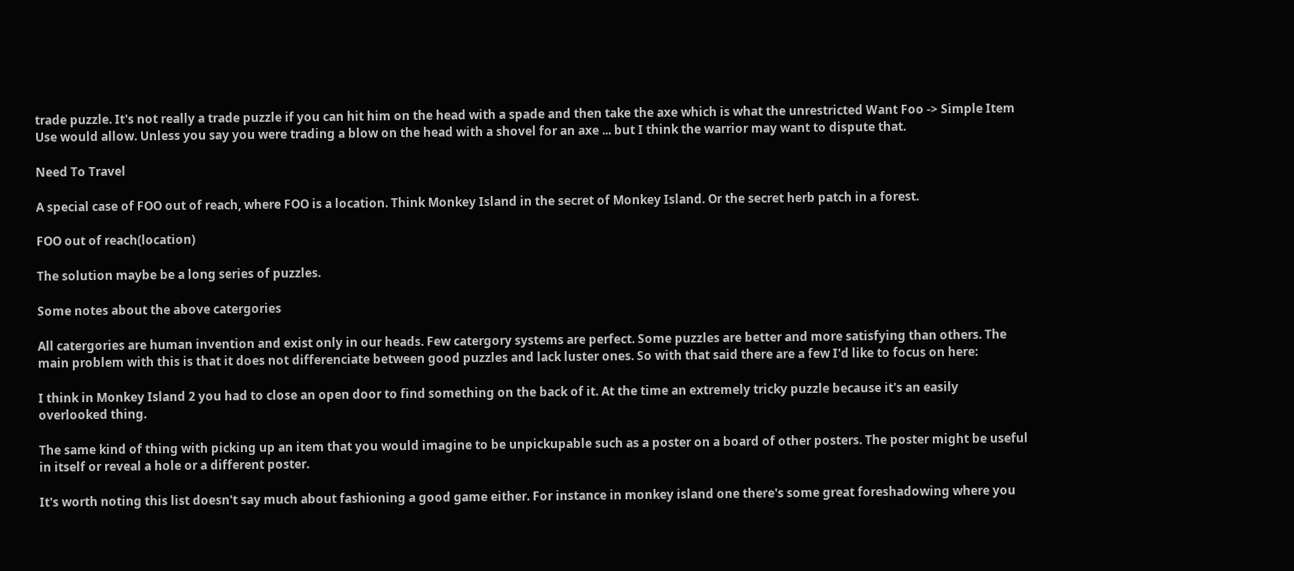trade puzzle. It's not really a trade puzzle if you can hit him on the head with a spade and then take the axe which is what the unrestricted Want Foo -> Simple Item Use would allow. Unless you say you were trading a blow on the head with a shovel for an axe ... but I think the warrior may want to dispute that.

Need To Travel

A special case of FOO out of reach, where FOO is a location. Think Monkey Island in the secret of Monkey Island. Or the secret herb patch in a forest.

FOO out of reach(location)

The solution maybe be a long series of puzzles.

Some notes about the above catergories

All catergories are human invention and exist only in our heads. Few catergory systems are perfect. Some puzzles are better and more satisfying than others. The main problem with this is that it does not differenciate between good puzzles and lack luster ones. So with that said there are a few I'd like to focus on here:

I think in Monkey Island 2 you had to close an open door to find something on the back of it. At the time an extremely tricky puzzle because it's an easily overlooked thing.

The same kind of thing with picking up an item that you would imagine to be unpickupable such as a poster on a board of other posters. The poster might be useful in itself or reveal a hole or a different poster.

It's worth noting this list doesn't say much about fashioning a good game either. For instance in monkey island one there's some great foreshadowing where you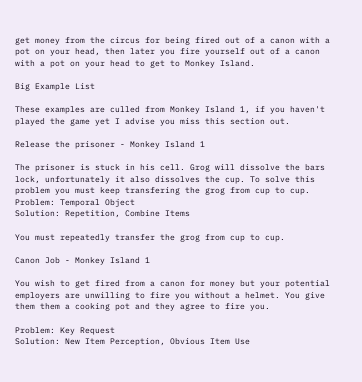get money from the circus for being fired out of a canon with a pot on your head, then later you fire yourself out of a canon with a pot on your head to get to Monkey Island.

Big Example List

These examples are culled from Monkey Island 1, if you haven't played the game yet I advise you miss this section out.

Release the prisoner - Monkey Island 1

The prisoner is stuck in his cell. Grog will dissolve the bars lock, unfortunately it also dissolves the cup. To solve this problem you must keep transfering the grog from cup to cup.
Problem: Temporal Object
Solution: Repetition, Combine Items

You must repeatedly transfer the grog from cup to cup.

Canon Job - Monkey Island 1

You wish to get fired from a canon for money but your potential employers are unwilling to fire you without a helmet. You give them them a cooking pot and they agree to fire you.

Problem: Key Request
Solution: New Item Perception, Obvious Item Use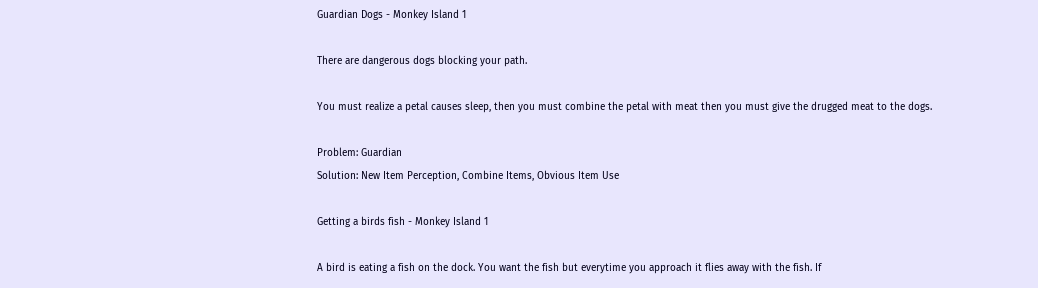Guardian Dogs - Monkey Island 1

There are dangerous dogs blocking your path.

You must realize a petal causes sleep, then you must combine the petal with meat then you must give the drugged meat to the dogs.

Problem: Guardian
Solution: New Item Perception, Combine Items, Obvious Item Use

Getting a birds fish - Monkey Island 1

A bird is eating a fish on the dock. You want the fish but everytime you approach it flies away with the fish. If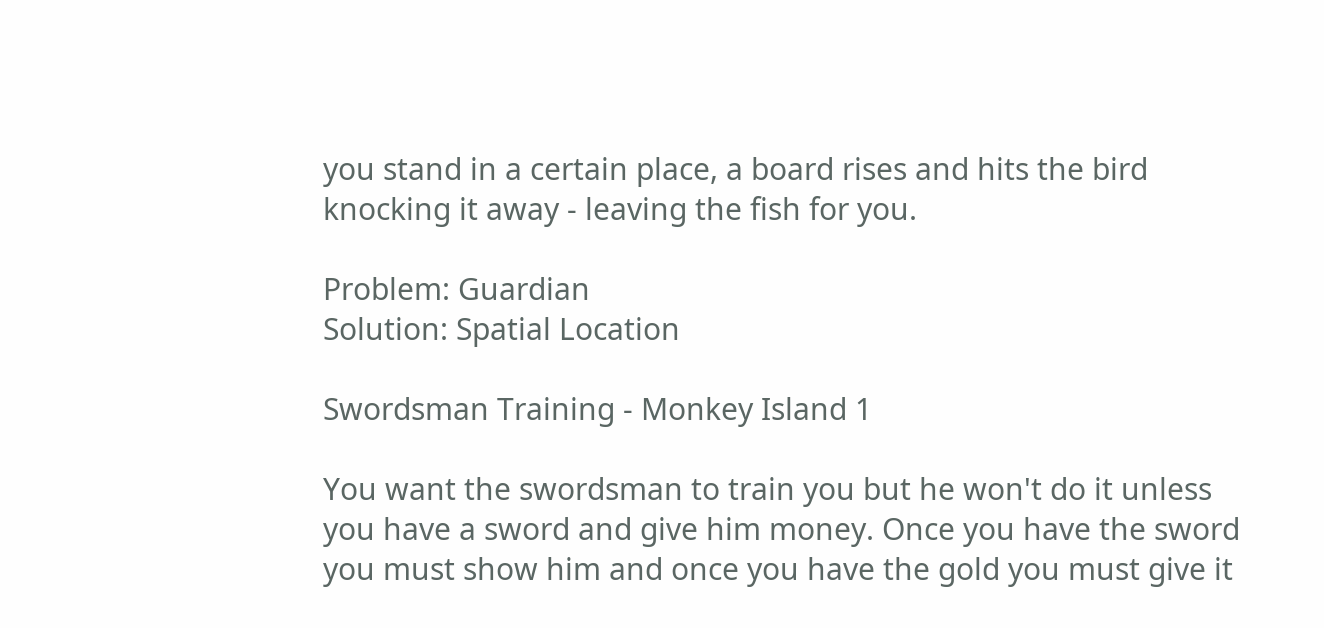you stand in a certain place, a board rises and hits the bird knocking it away - leaving the fish for you.

Problem: Guardian
Solution: Spatial Location

Swordsman Training - Monkey Island 1

You want the swordsman to train you but he won't do it unless you have a sword and give him money. Once you have the sword you must show him and once you have the gold you must give it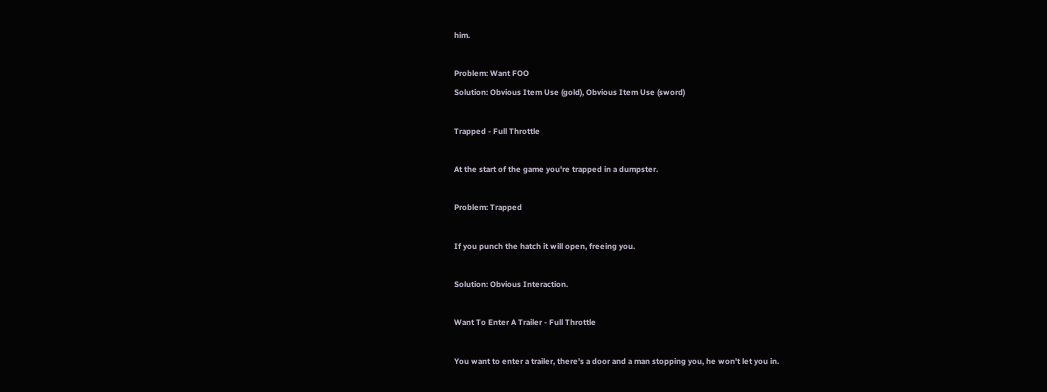him.

Problem: Want FOO
Solution: Obvious Item Use (gold), Obvious Item Use (sword)

Trapped - Full Throttle

At the start of the game you're trapped in a dumpster.

Problem: Trapped

If you punch the hatch it will open, freeing you.

Solution: Obvious Interaction.

Want To Enter A Trailer - Full Throttle

You want to enter a trailer, there's a door and a man stopping you, he won't let you in.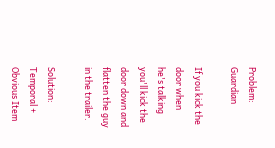Problem: Guardian

If you kick the door when he's talking you'll kick the door down and flatten the guy in the trailer.

Solution: Temporal + Obvious Item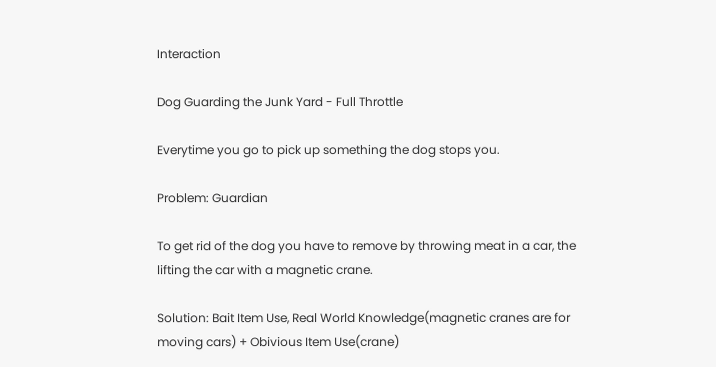Interaction

Dog Guarding the Junk Yard - Full Throttle

Everytime you go to pick up something the dog stops you.

Problem: Guardian

To get rid of the dog you have to remove by throwing meat in a car, the lifting the car with a magnetic crane.

Solution: Bait Item Use, Real World Knowledge(magnetic cranes are for moving cars) + Obivious Item Use(crane)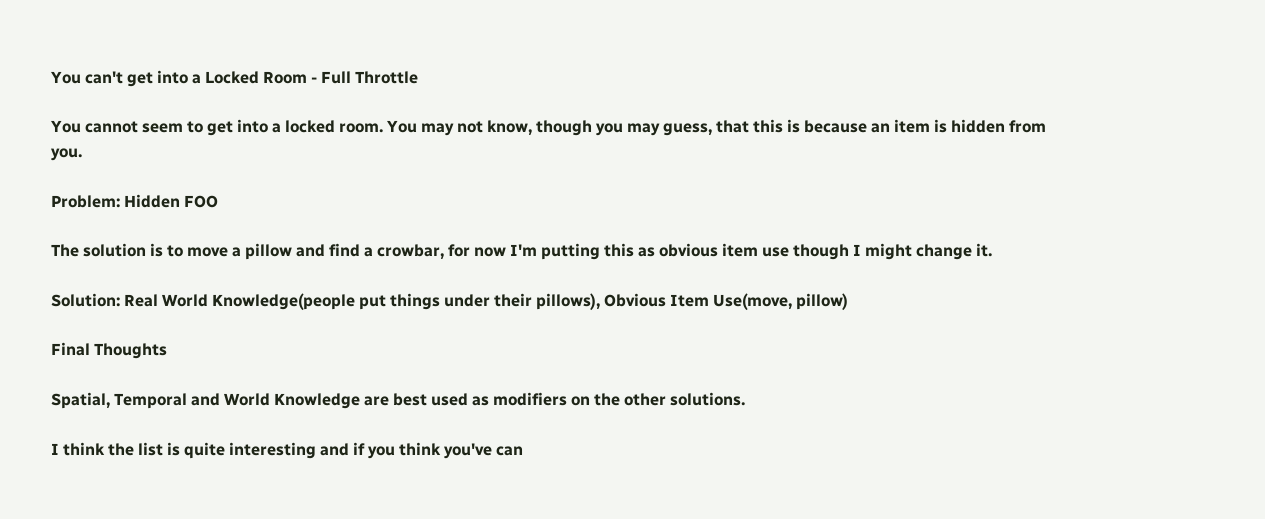You can't get into a Locked Room - Full Throttle

You cannot seem to get into a locked room. You may not know, though you may guess, that this is because an item is hidden from you.

Problem: Hidden FOO

The solution is to move a pillow and find a crowbar, for now I'm putting this as obvious item use though I might change it.

Solution: Real World Knowledge(people put things under their pillows), Obvious Item Use(move, pillow)

Final Thoughts

Spatial, Temporal and World Knowledge are best used as modifiers on the other solutions.

I think the list is quite interesting and if you think you've can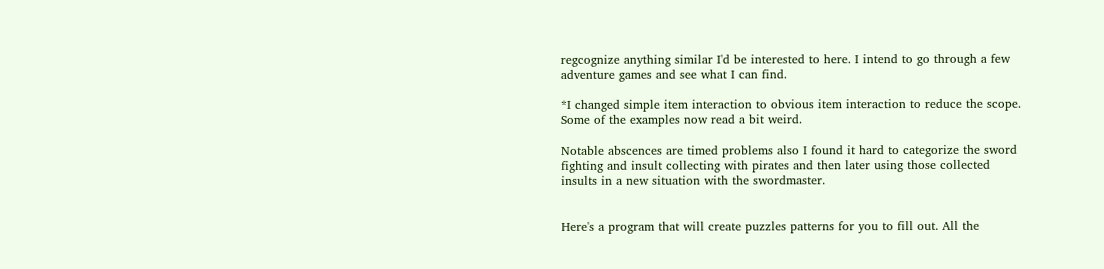regcognize anything similar I'd be interested to here. I intend to go through a few adventure games and see what I can find.

*I changed simple item interaction to obvious item interaction to reduce the scope. Some of the examples now read a bit weird.

Notable abscences are timed problems also I found it hard to categorize the sword fighting and insult collecting with pirates and then later using those collected insults in a new situation with the swordmaster.


Here's a program that will create puzzles patterns for you to fill out. All the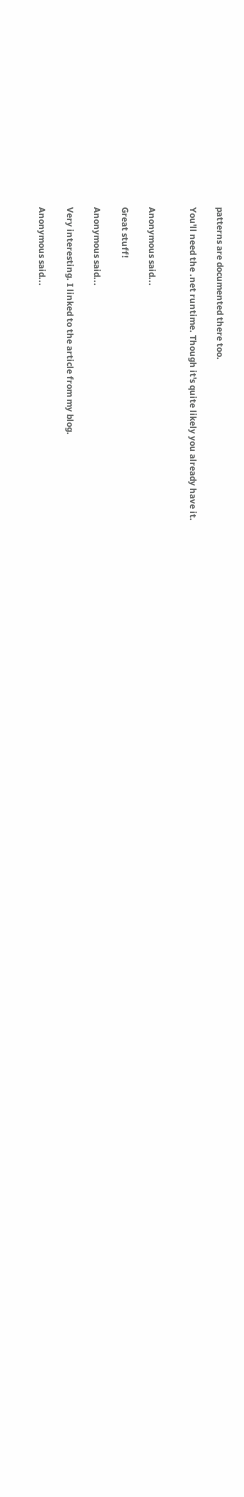patterns are documented there too.

You'll need the .net runtime. Though it's quite likely you already have it.


Anonymous said...

Great stuff!

Anonymous said...

Very interesting. I linked to the article from my blog.

Anonymous said...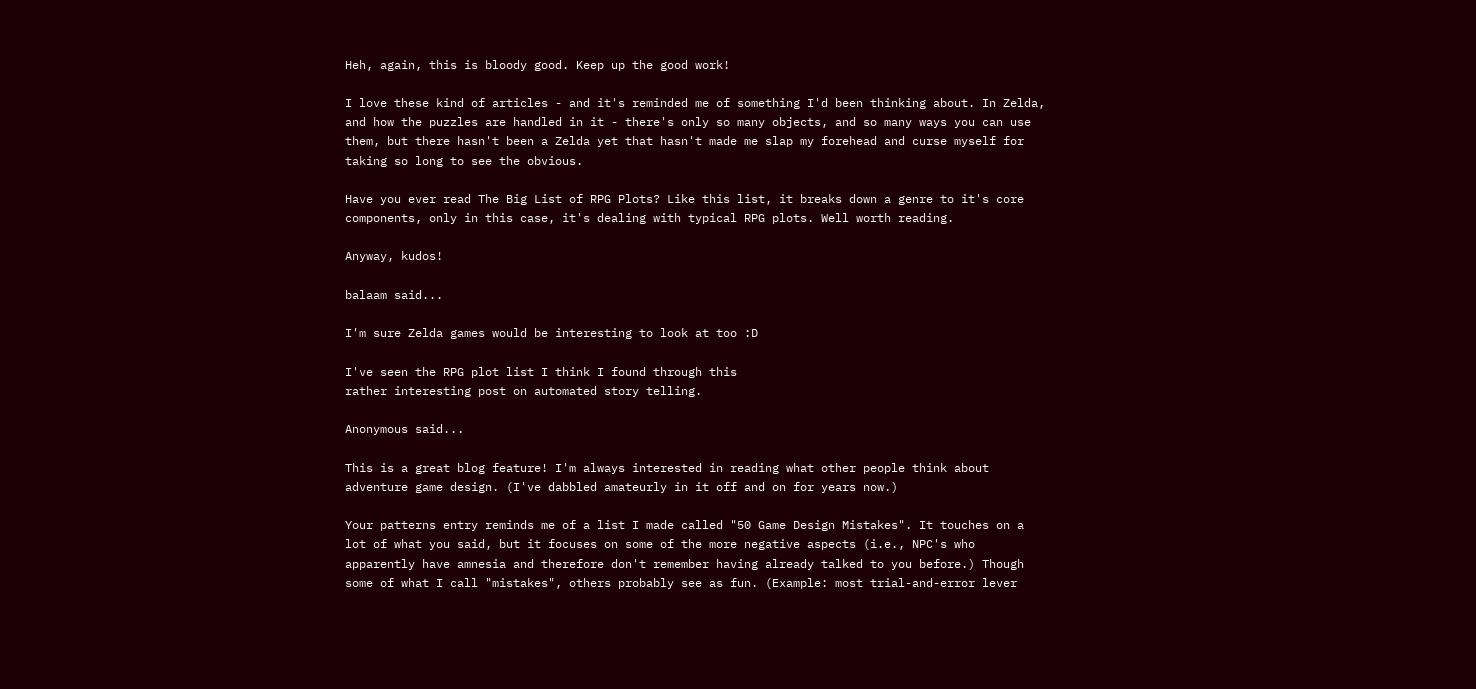Heh, again, this is bloody good. Keep up the good work!

I love these kind of articles - and it's reminded me of something I'd been thinking about. In Zelda, and how the puzzles are handled in it - there's only so many objects, and so many ways you can use them, but there hasn't been a Zelda yet that hasn't made me slap my forehead and curse myself for taking so long to see the obvious.

Have you ever read The Big List of RPG Plots? Like this list, it breaks down a genre to it's core components, only in this case, it's dealing with typical RPG plots. Well worth reading.

Anyway, kudos!

balaam said...

I'm sure Zelda games would be interesting to look at too :D

I've seen the RPG plot list I think I found through this
rather interesting post on automated story telling.

Anonymous said...

This is a great blog feature! I'm always interested in reading what other people think about adventure game design. (I've dabbled amateurly in it off and on for years now.)

Your patterns entry reminds me of a list I made called "50 Game Design Mistakes". It touches on a lot of what you said, but it focuses on some of the more negative aspects (i.e., NPC's who apparently have amnesia and therefore don't remember having already talked to you before.) Though some of what I call "mistakes", others probably see as fun. (Example: most trial-and-error lever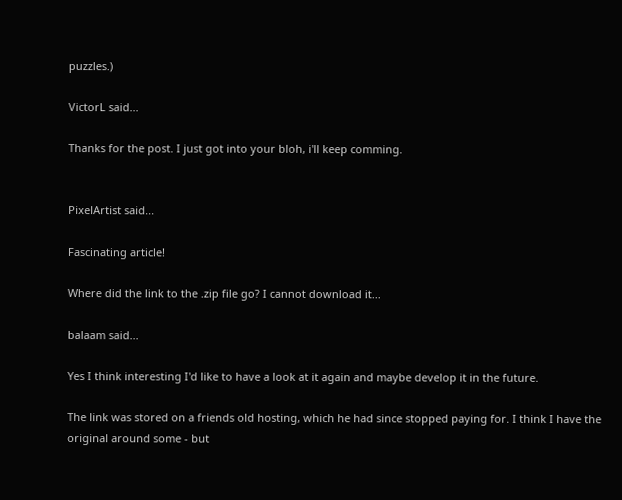puzzles.)

VictorL said...

Thanks for the post. I just got into your bloh, i'll keep comming.


PixelArtist said...

Fascinating article!

Where did the link to the .zip file go? I cannot download it...

balaam said...

Yes I think interesting I'd like to have a look at it again and maybe develop it in the future.

The link was stored on a friends old hosting, which he had since stopped paying for. I think I have the original around some - but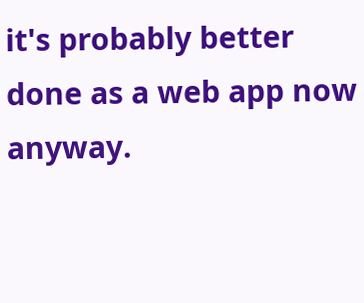it's probably better done as a web app now anyway.